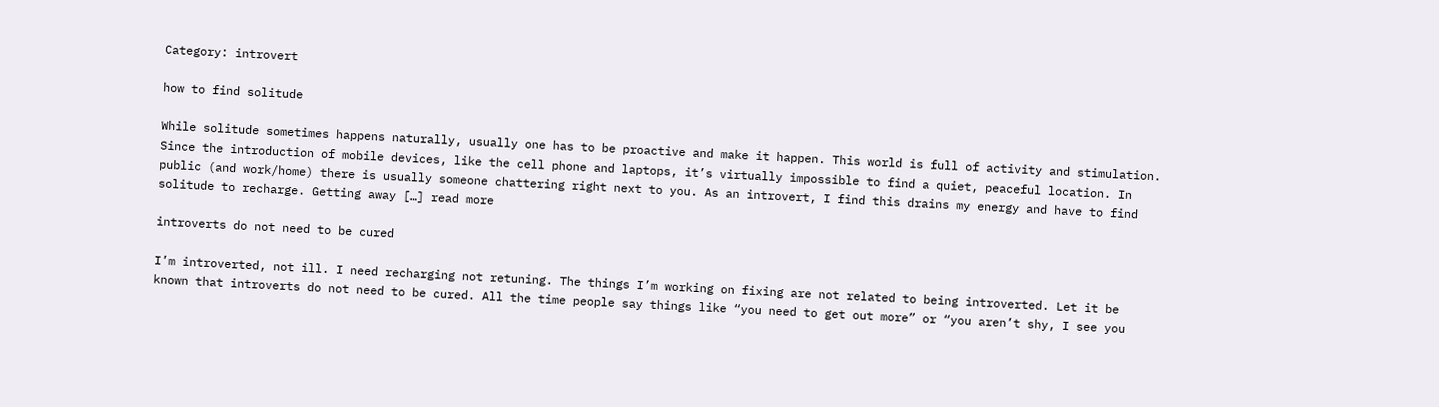Category: introvert

how to find solitude

While solitude sometimes happens naturally, usually one has to be proactive and make it happen. This world is full of activity and stimulation. Since the introduction of mobile devices, like the cell phone and laptops, it’s virtually impossible to find a quiet, peaceful location. In public (and work/home) there is usually someone chattering right next to you. As an introvert, I find this drains my energy and have to find solitude to recharge. Getting away […] read more

introverts do not need to be cured

I’m introverted, not ill. I need recharging not retuning. The things I’m working on fixing are not related to being introverted. Let it be known that introverts do not need to be cured. All the time people say things like “you need to get out more” or “you aren’t shy, I see you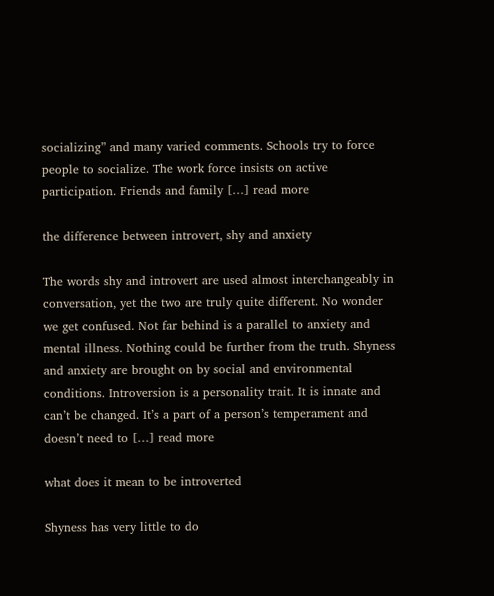socializing” and many varied comments. Schools try to force people to socialize. The work force insists on active participation. Friends and family […] read more

the difference between introvert, shy and anxiety

The words shy and introvert are used almost interchangeably in conversation, yet the two are truly quite different. No wonder we get confused. Not far behind is a parallel to anxiety and mental illness. Nothing could be further from the truth. Shyness and anxiety are brought on by social and environmental conditions. Introversion is a personality trait. It is innate and can’t be changed. It’s a part of a person’s temperament and doesn’t need to […] read more

what does it mean to be introverted

Shyness has very little to do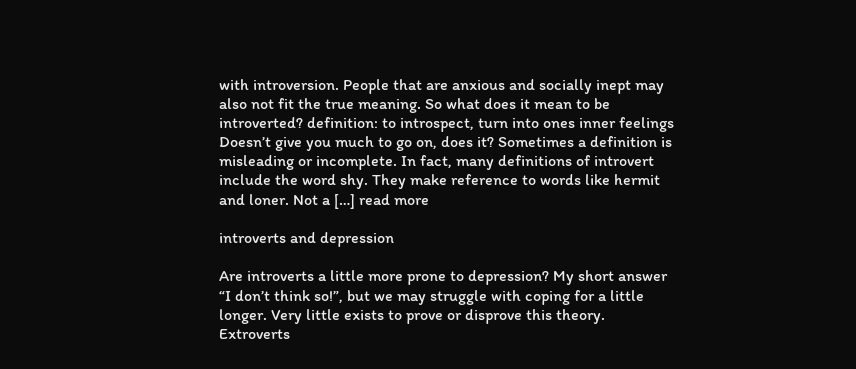with introversion. People that are anxious and socially inept may also not fit the true meaning. So what does it mean to be introverted? definition: to introspect, turn into ones inner feelings Doesn’t give you much to go on, does it? Sometimes a definition is misleading or incomplete. In fact, many definitions of introvert include the word shy. They make reference to words like hermit and loner. Not a […] read more

introverts and depression

Are introverts a little more prone to depression? My short answer “I don’t think so!”, but we may struggle with coping for a little longer. Very little exists to prove or disprove this theory. Extroverts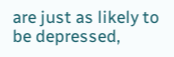are just as likely to be depressed,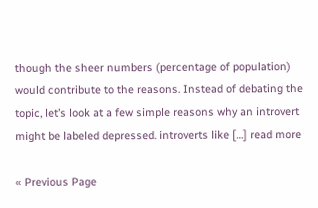though the sheer numbers (percentage of population) would contribute to the reasons. Instead of debating the topic, let’s look at a few simple reasons why an introvert might be labeled depressed. introverts like […] read more

« Previous Page